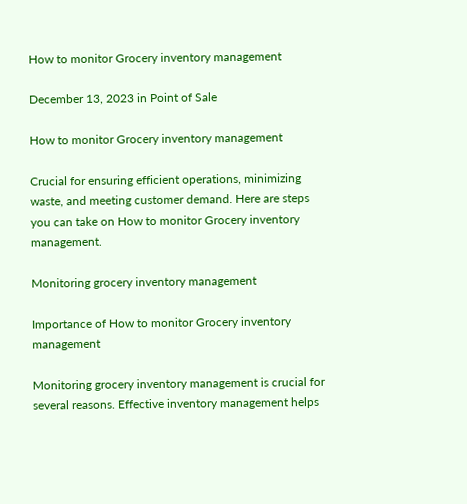How to monitor Grocery inventory management

December 13, 2023 in Point of Sale

How to monitor Grocery inventory management

Crucial for ensuring efficient operations, minimizing waste, and meeting customer demand. Here are steps you can take on How to monitor Grocery inventory management.

Monitoring grocery inventory management

Importance of How to monitor Grocery inventory management

Monitoring grocery inventory management is crucial for several reasons. Effective inventory management helps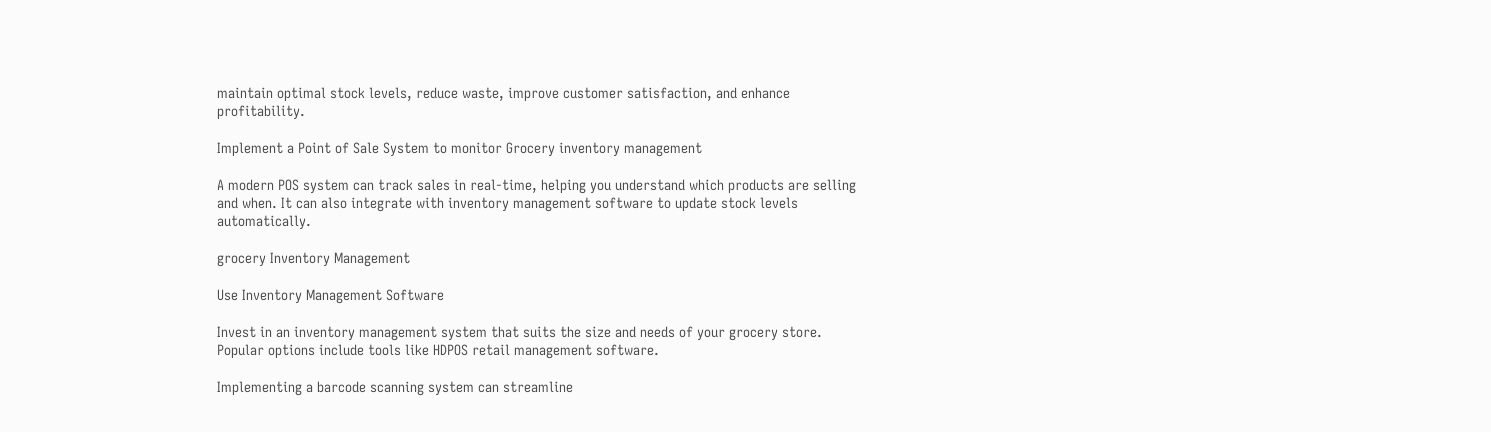maintain optimal stock levels, reduce waste, improve customer satisfaction, and enhance profitability.

Implement a Point of Sale System to monitor Grocery inventory management

A modern POS system can track sales in real-time, helping you understand which products are selling and when. It can also integrate with inventory management software to update stock levels automatically.

grocery Inventory Management

Use Inventory Management Software

Invest in an inventory management system that suits the size and needs of your grocery store. Popular options include tools like HDPOS retail management software.

Implementing a barcode scanning system can streamline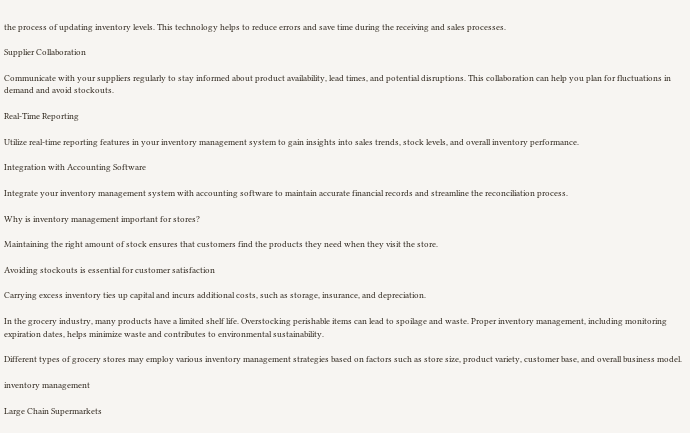the process of updating inventory levels. This technology helps to reduce errors and save time during the receiving and sales processes.

Supplier Collaboration

Communicate with your suppliers regularly to stay informed about product availability, lead times, and potential disruptions. This collaboration can help you plan for fluctuations in demand and avoid stockouts.

Real-Time Reporting

Utilize real-time reporting features in your inventory management system to gain insights into sales trends, stock levels, and overall inventory performance.

Integration with Accounting Software

Integrate your inventory management system with accounting software to maintain accurate financial records and streamline the reconciliation process.

Why is inventory management important for stores?

Maintaining the right amount of stock ensures that customers find the products they need when they visit the store.

Avoiding stockouts is essential for customer satisfaction

Carrying excess inventory ties up capital and incurs additional costs, such as storage, insurance, and depreciation.

In the grocery industry, many products have a limited shelf life. Overstocking perishable items can lead to spoilage and waste. Proper inventory management, including monitoring expiration dates, helps minimize waste and contributes to environmental sustainability.

Different types of grocery stores may employ various inventory management strategies based on factors such as store size, product variety, customer base, and overall business model.

inventory management

Large Chain Supermarkets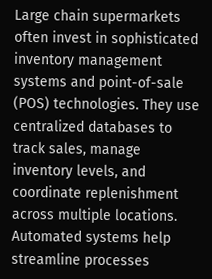Large chain supermarkets often invest in sophisticated inventory management systems and point-of-sale (POS) technologies. They use centralized databases to track sales, manage inventory levels, and coordinate replenishment across multiple locations. Automated systems help streamline processes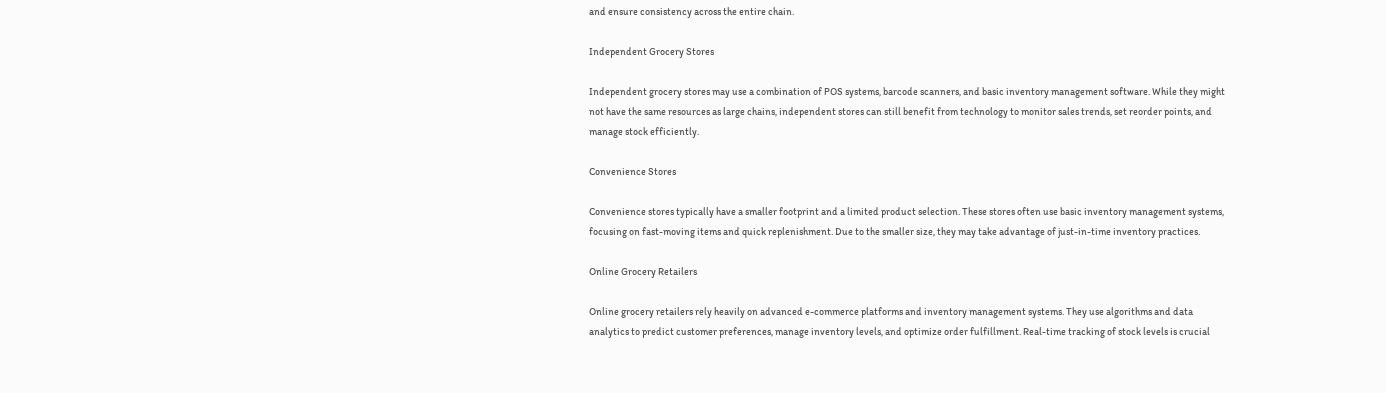and ensure consistency across the entire chain.

Independent Grocery Stores

Independent grocery stores may use a combination of POS systems, barcode scanners, and basic inventory management software. While they might not have the same resources as large chains, independent stores can still benefit from technology to monitor sales trends, set reorder points, and manage stock efficiently.

Convenience Stores

Convenience stores typically have a smaller footprint and a limited product selection. These stores often use basic inventory management systems, focusing on fast-moving items and quick replenishment. Due to the smaller size, they may take advantage of just-in-time inventory practices.

Online Grocery Retailers

Online grocery retailers rely heavily on advanced e-commerce platforms and inventory management systems. They use algorithms and data analytics to predict customer preferences, manage inventory levels, and optimize order fulfillment. Real-time tracking of stock levels is crucial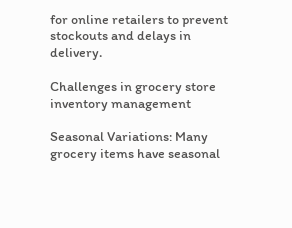for online retailers to prevent stockouts and delays in delivery.

Challenges in grocery store inventory management

Seasonal Variations: Many grocery items have seasonal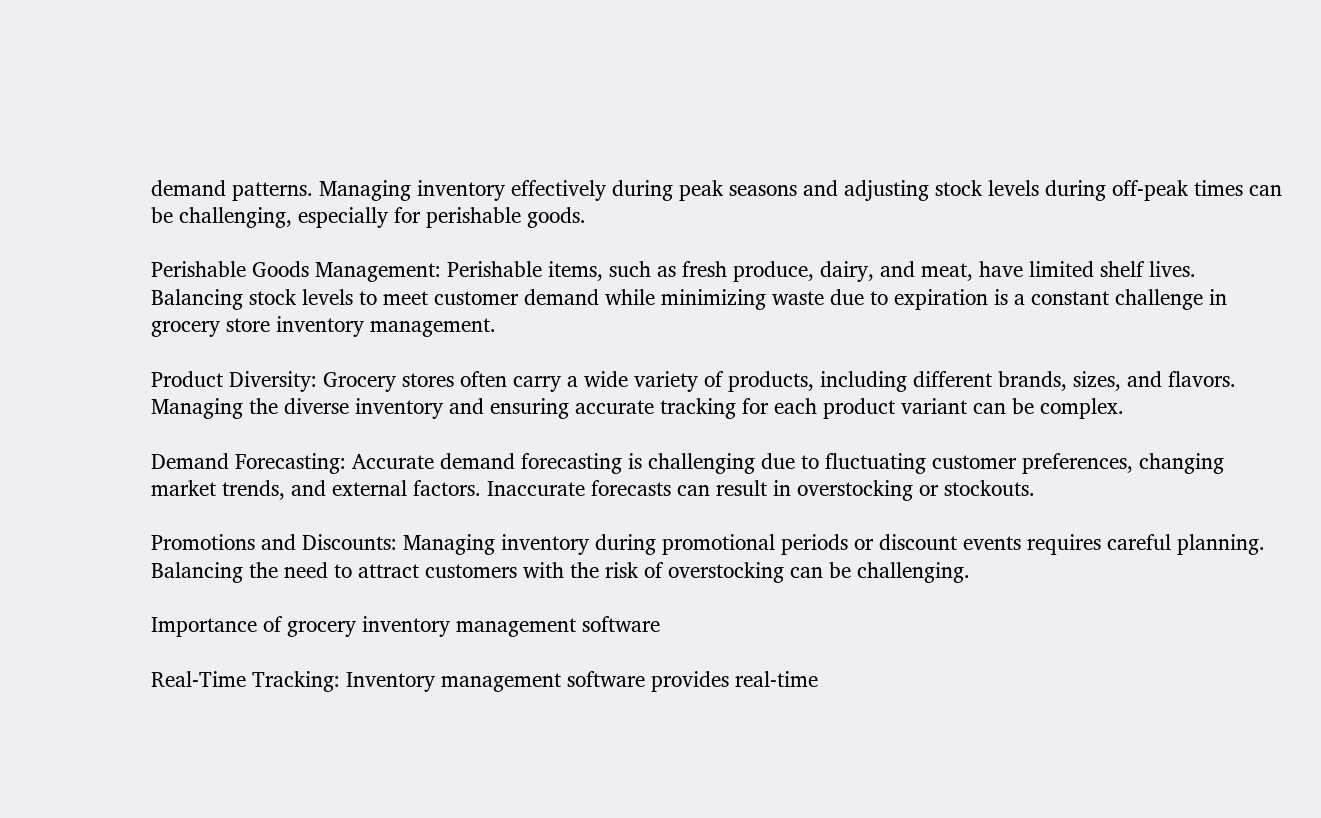demand patterns. Managing inventory effectively during peak seasons and adjusting stock levels during off-peak times can be challenging, especially for perishable goods.

Perishable Goods Management: Perishable items, such as fresh produce, dairy, and meat, have limited shelf lives. Balancing stock levels to meet customer demand while minimizing waste due to expiration is a constant challenge in grocery store inventory management.

Product Diversity: Grocery stores often carry a wide variety of products, including different brands, sizes, and flavors. Managing the diverse inventory and ensuring accurate tracking for each product variant can be complex.

Demand Forecasting: Accurate demand forecasting is challenging due to fluctuating customer preferences, changing market trends, and external factors. Inaccurate forecasts can result in overstocking or stockouts.

Promotions and Discounts: Managing inventory during promotional periods or discount events requires careful planning. Balancing the need to attract customers with the risk of overstocking can be challenging.

Importance of grocery inventory management software

Real-Time Tracking: Inventory management software provides real-time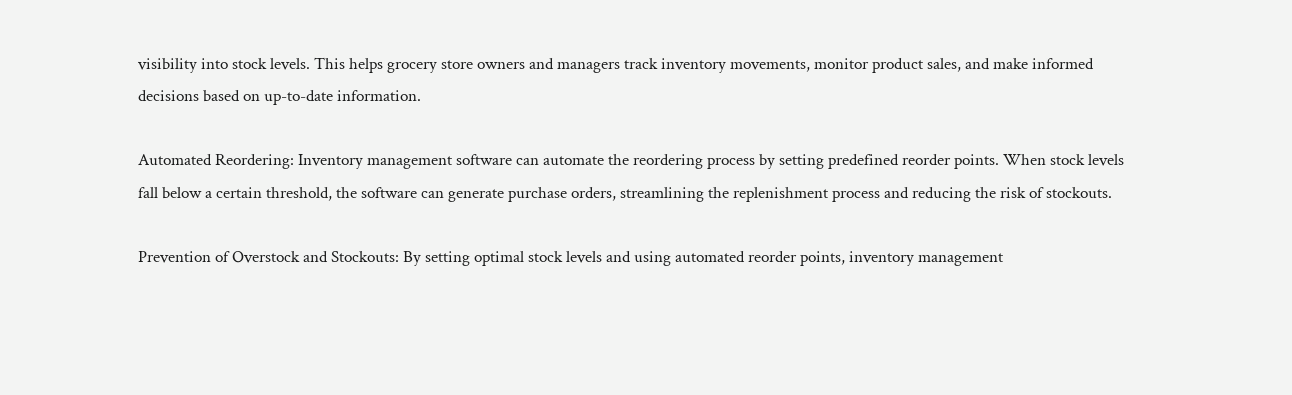visibility into stock levels. This helps grocery store owners and managers track inventory movements, monitor product sales, and make informed decisions based on up-to-date information.

Automated Reordering: Inventory management software can automate the reordering process by setting predefined reorder points. When stock levels fall below a certain threshold, the software can generate purchase orders, streamlining the replenishment process and reducing the risk of stockouts.

Prevention of Overstock and Stockouts: By setting optimal stock levels and using automated reorder points, inventory management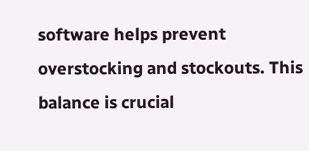software helps prevent overstocking and stockouts. This balance is crucial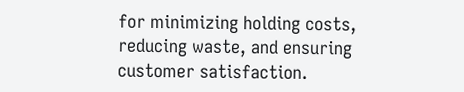for minimizing holding costs, reducing waste, and ensuring customer satisfaction.